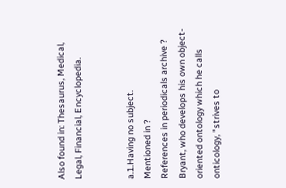Also found in: Thesaurus, Medical, Legal, Financial, Encyclopedia.


a.1.Having no subject.
Mentioned in ?
References in periodicals archive ?
Bryant, who develops his own object-oriented ontology which he calls onticology, "strives to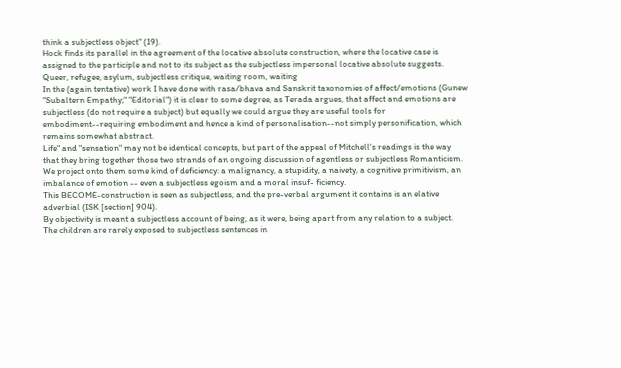think a subjectless object" (19).
Hock finds its parallel in the agreement of the locative absolute construction, where the locative case is assigned to the participle and not to its subject as the subjectless impersonal locative absolute suggests.
Queer, refugee, asylum, subjectless critique, waiting room, waiting
In the (again tentative) work I have done with rasa/bhava and Sanskrit taxonomies of affect/emotions (Gunew "Subaltern Empathy;" "Editorial") it is clear to some degree, as Terada argues, that affect and emotions are subjectless (do not require a subject) but equally we could argue they are useful tools for embodiment--requiring embodiment and hence a kind of personalisation--not simply personification, which remains somewhat abstract.
Life" and "sensation" may not be identical concepts, but part of the appeal of Mitchell's readings is the way that they bring together those two strands of an ongoing discussion of agentless or subjectless Romanticism.
We project onto them some kind of deficiency: a malignancy, a stupidity, a naivety, a cognitive primitivism, an imbalance of emotion -- even a subjectless egoism and a moral insuf- ficiency.
This BECOME-construction is seen as subjectless, and the pre-verbal argument it contains is an elative adverbial (ISK [section] 904).
By objectivity is meant a subjectless account of being, as it were, being apart from any relation to a subject.
The children are rarely exposed to subjectless sentences in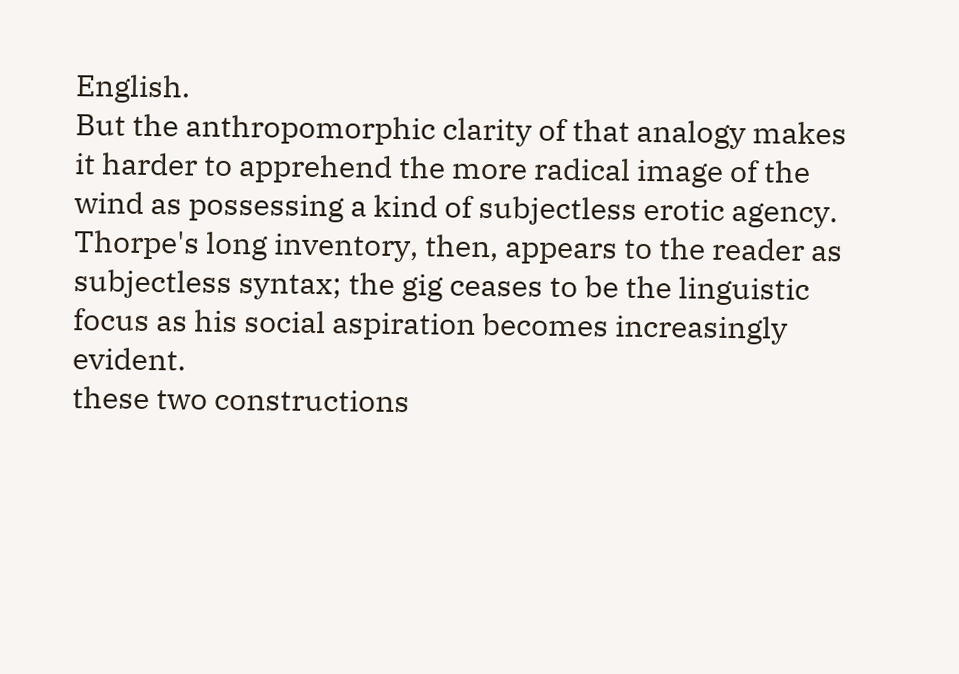English.
But the anthropomorphic clarity of that analogy makes it harder to apprehend the more radical image of the wind as possessing a kind of subjectless erotic agency.
Thorpe's long inventory, then, appears to the reader as subjectless syntax; the gig ceases to be the linguistic focus as his social aspiration becomes increasingly evident.
these two constructions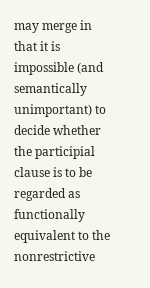may merge in that it is impossible (and semantically unimportant) to decide whether the participial clause is to be regarded as functionally equivalent to the nonrestrictive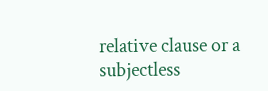relative clause or a subjectless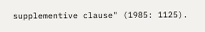supplementive clause" (1985: 1125).